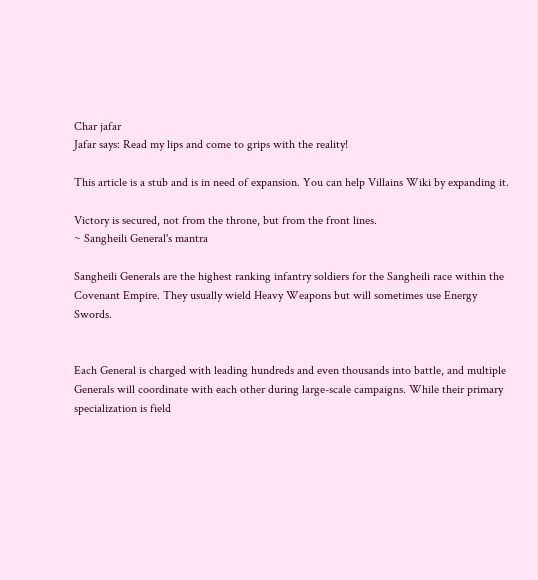Char jafar
Jafar says: Read my lips and come to grips with the reality!

This article is a stub and is in need of expansion. You can help Villains Wiki by expanding it.

Victory is secured, not from the throne, but from the front lines.
~ Sangheili General's mantra

Sangheili Generals are the highest ranking infantry soldiers for the Sangheili race within the Covenant Empire. They usually wield Heavy Weapons but will sometimes use Energy Swords.


Each General is charged with leading hundreds and even thousands into battle, and multiple Generals will coordinate with each other during large-scale campaigns. While their primary specialization is field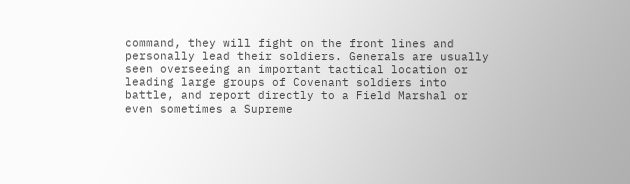command, they will fight on the front lines and personally lead their soldiers. Generals are usually seen overseeing an important tactical location or leading large groups of Covenant soldiers into battle, and report directly to a Field Marshal or even sometimes a Supreme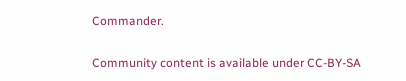Commander.

Community content is available under CC-BY-SA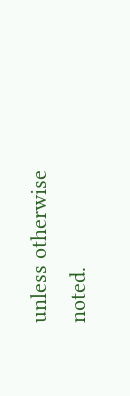unless otherwise noted.